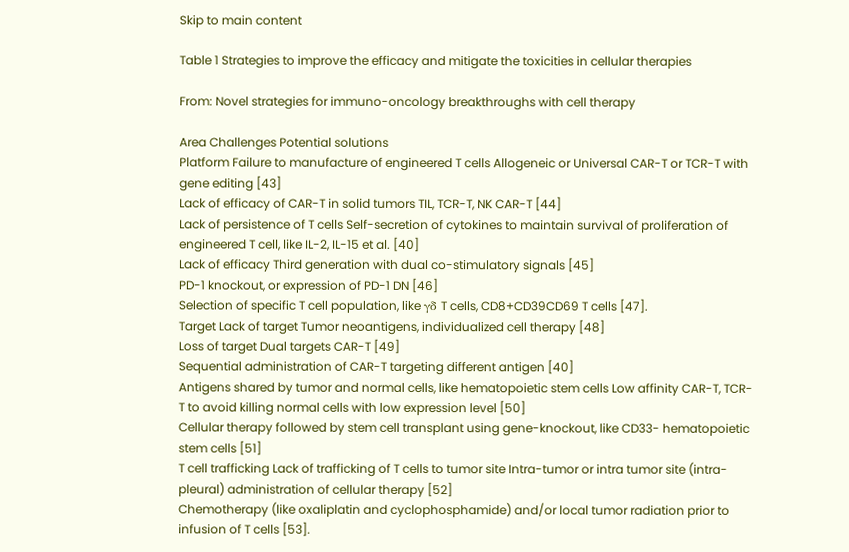Skip to main content

Table 1 Strategies to improve the efficacy and mitigate the toxicities in cellular therapies

From: Novel strategies for immuno-oncology breakthroughs with cell therapy

Area Challenges Potential solutions
Platform Failure to manufacture of engineered T cells Allogeneic or Universal CAR-T or TCR-T with gene editing [43]
Lack of efficacy of CAR-T in solid tumors TIL, TCR-T, NK CAR-T [44]
Lack of persistence of T cells Self-secretion of cytokines to maintain survival of proliferation of engineered T cell, like IL-2, IL-15 et al. [40]
Lack of efficacy Third generation with dual co-stimulatory signals [45]
PD-1 knockout, or expression of PD-1 DN [46]
Selection of specific T cell population, like γδ T cells, CD8+CD39CD69 T cells [47].
Target Lack of target Tumor neoantigens, individualized cell therapy [48]
Loss of target Dual targets CAR-T [49]
Sequential administration of CAR-T targeting different antigen [40]
Antigens shared by tumor and normal cells, like hematopoietic stem cells Low affinity CAR-T, TCR-T to avoid killing normal cells with low expression level [50]
Cellular therapy followed by stem cell transplant using gene-knockout, like CD33- hematopoietic stem cells [51]
T cell trafficking Lack of trafficking of T cells to tumor site Intra-tumor or intra tumor site (intra-pleural) administration of cellular therapy [52]
Chemotherapy (like oxaliplatin and cyclophosphamide) and/or local tumor radiation prior to infusion of T cells [53].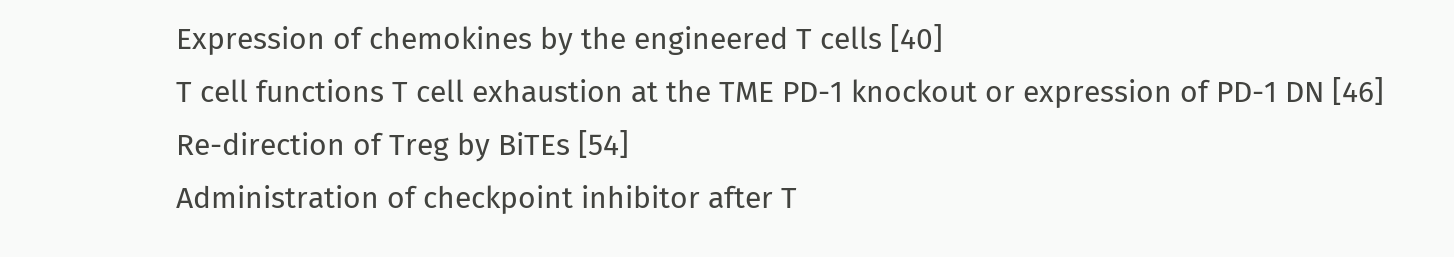Expression of chemokines by the engineered T cells [40]
T cell functions T cell exhaustion at the TME PD-1 knockout or expression of PD-1 DN [46]
Re-direction of Treg by BiTEs [54]
Administration of checkpoint inhibitor after T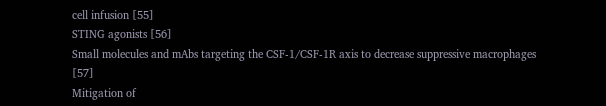cell infusion [55]
STING agonists [56]
Small molecules and mAbs targeting the CSF-1/CSF-1R axis to decrease suppressive macrophages [57]
Mitigation of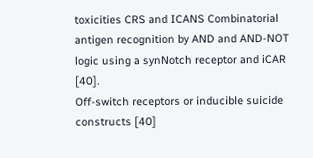toxicities CRS and ICANS Combinatorial antigen recognition by AND and AND-NOT logic using a synNotch receptor and iCAR [40].
Off-switch receptors or inducible suicide constructs [40]